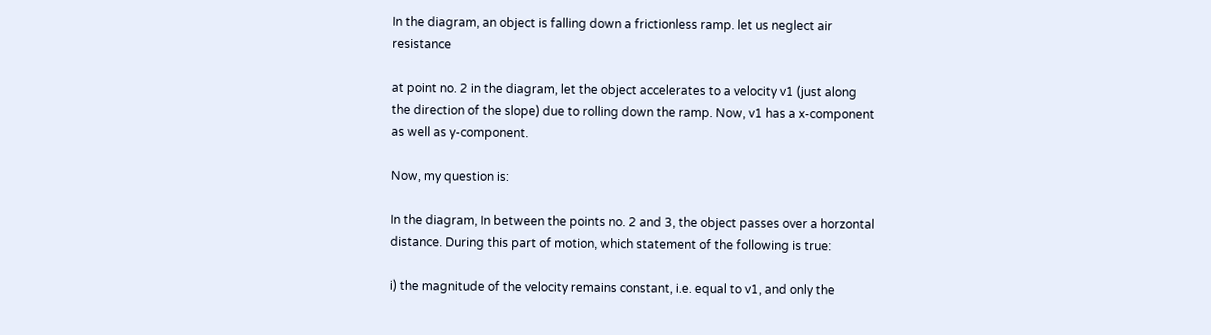In the diagram, an object is falling down a frictionless ramp. let us neglect air resistance

at point no. 2 in the diagram, let the object accelerates to a velocity v1 (just along the direction of the slope) due to rolling down the ramp. Now, v1 has a x-component as well as y-component.

Now, my question is:

In the diagram, In between the points no. 2 and 3, the object passes over a horzontal distance. During this part of motion, which statement of the following is true:

i) the magnitude of the velocity remains constant, i.e. equal to v1, and only the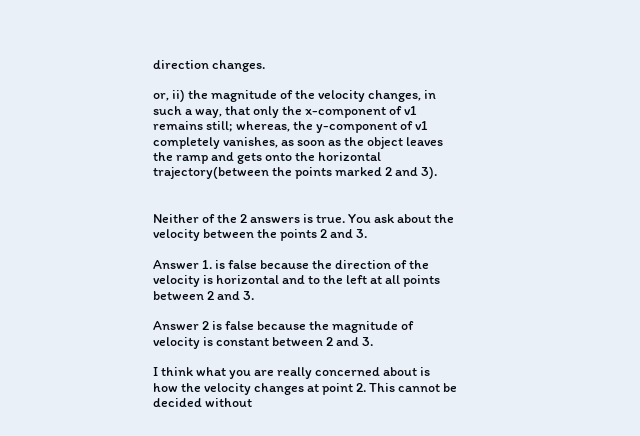direction changes.

or, ii) the magnitude of the velocity changes, in such a way, that only the x-component of v1 remains still; whereas, the y-component of v1 completely vanishes, as soon as the object leaves the ramp and gets onto the horizontal trajectory(between the points marked 2 and 3).


Neither of the 2 answers is true. You ask about the velocity between the points 2 and 3.

Answer 1. is false because the direction of the velocity is horizontal and to the left at all points between 2 and 3.

Answer 2 is false because the magnitude of velocity is constant between 2 and 3.

I think what you are really concerned about is how the velocity changes at point 2. This cannot be decided without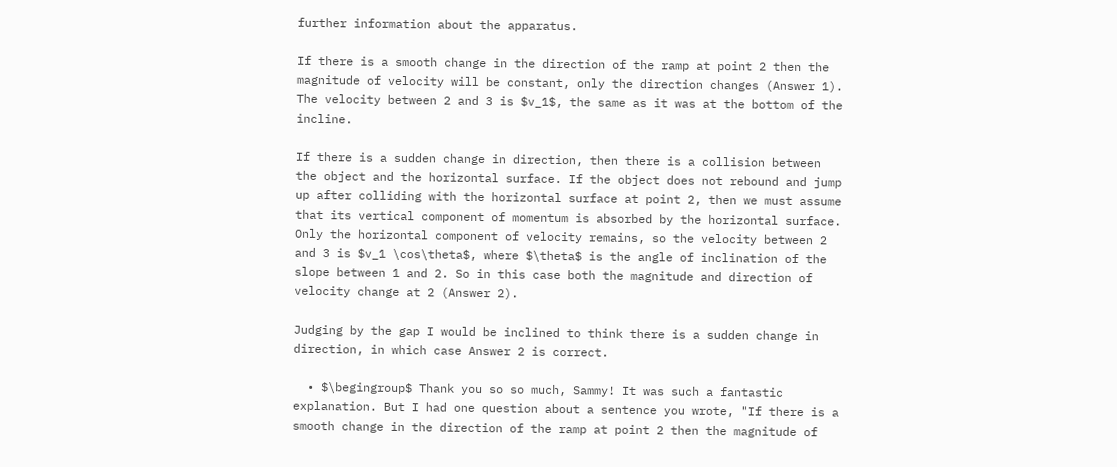further information about the apparatus.

If there is a smooth change in the direction of the ramp at point 2 then the magnitude of velocity will be constant, only the direction changes (Answer 1). The velocity between 2 and 3 is $v_1$, the same as it was at the bottom of the incline.

If there is a sudden change in direction, then there is a collision between the object and the horizontal surface. If the object does not rebound and jump up after colliding with the horizontal surface at point 2, then we must assume that its vertical component of momentum is absorbed by the horizontal surface. Only the horizontal component of velocity remains, so the velocity between 2 and 3 is $v_1 \cos\theta$, where $\theta$ is the angle of inclination of the slope between 1 and 2. So in this case both the magnitude and direction of velocity change at 2 (Answer 2).

Judging by the gap I would be inclined to think there is a sudden change in direction, in which case Answer 2 is correct.

  • $\begingroup$ Thank you so so much, Sammy! It was such a fantastic explanation. But I had one question about a sentence you wrote, "If there is a smooth change in the direction of the ramp at point 2 then the magnitude of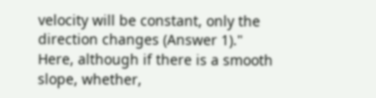velocity will be constant, only the direction changes (Answer 1)." Here, although if there is a smooth slope, whether,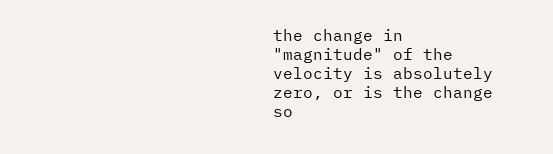the change in "magnitude" of the velocity is absolutely zero, or is the change so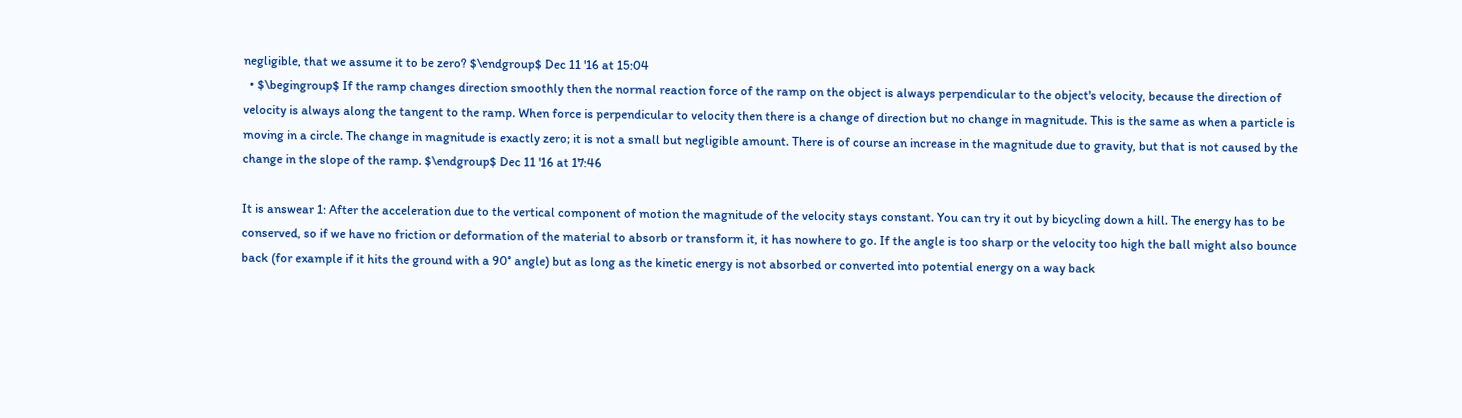negligible, that we assume it to be zero? $\endgroup$ Dec 11 '16 at 15:04
  • $\begingroup$ If the ramp changes direction smoothly then the normal reaction force of the ramp on the object is always perpendicular to the object's velocity, because the direction of velocity is always along the tangent to the ramp. When force is perpendicular to velocity then there is a change of direction but no change in magnitude. This is the same as when a particle is moving in a circle. The change in magnitude is exactly zero; it is not a small but negligible amount. There is of course an increase in the magnitude due to gravity, but that is not caused by the change in the slope of the ramp. $\endgroup$ Dec 11 '16 at 17:46

It is answear 1: After the acceleration due to the vertical component of motion the magnitude of the velocity stays constant. You can try it out by bicycling down a hill. The energy has to be conserved, so if we have no friction or deformation of the material to absorb or transform it, it has nowhere to go. If the angle is too sharp or the velocity too high the ball might also bounce back (for example if it hits the ground with a 90° angle) but as long as the kinetic energy is not absorbed or converted into potential energy on a way back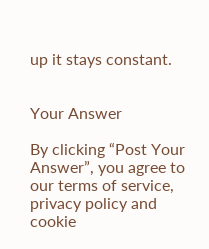up it stays constant.


Your Answer

By clicking “Post Your Answer”, you agree to our terms of service, privacy policy and cookie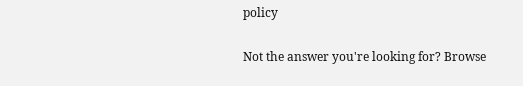policy

Not the answer you're looking for? Browse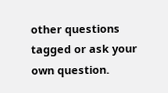other questions tagged or ask your own question.